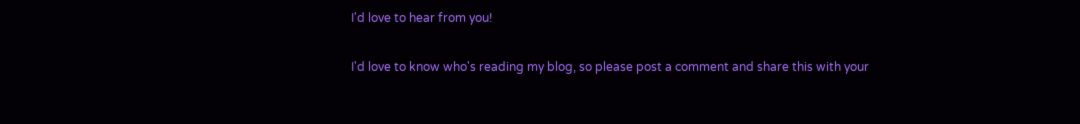I'd love to hear from you!

I'd love to know who's reading my blog, so please post a comment and share this with your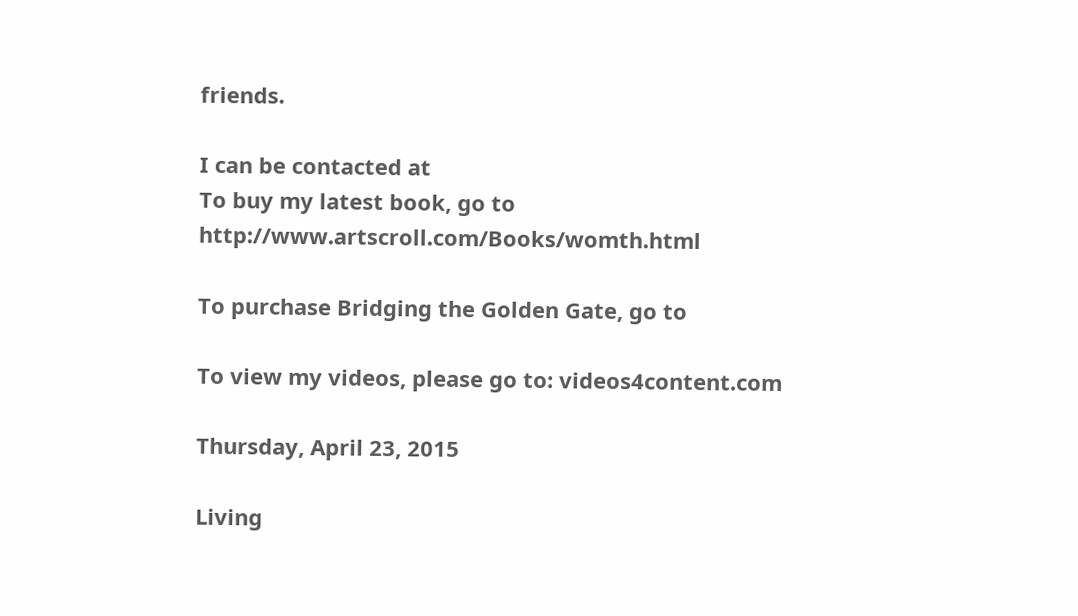friends.

I can be contacted at
To buy my latest book, go to http://www.artscroll.com/Books/womth.html

To purchase Bridging the Golden Gate, go to

To view my videos, please go to: videos4content.com

Thursday, April 23, 2015

Living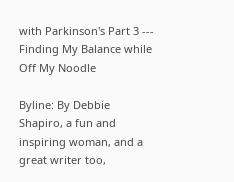with Parkinson's Part 3 --- Finding My Balance while Off My Noodle

Byline: By Debbie Shapiro, a fun and inspiring woman, and a great writer too,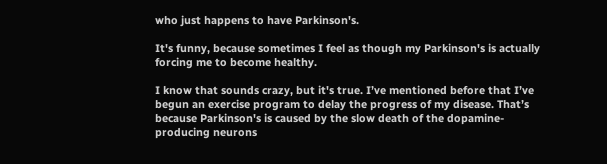who just happens to have Parkinson's.

It's funny, because sometimes I feel as though my Parkinson's is actually forcing me to become healthy.

I know that sounds crazy, but it's true. I’ve mentioned before that I’ve begun an exercise program to delay the progress of my disease. That’s because Parkinson's is caused by the slow death of the dopamine-producing neurons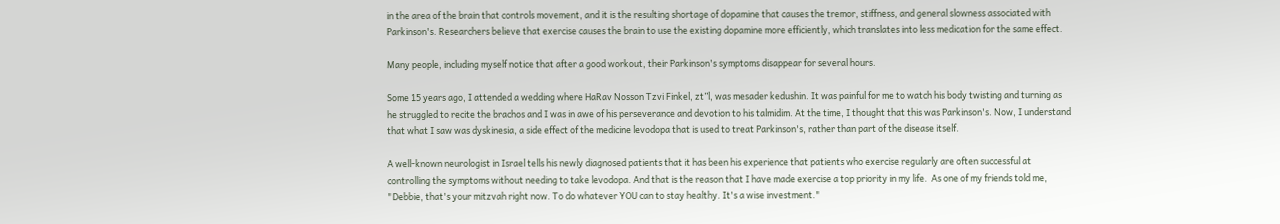in the area of the brain that controls movement, and it is the resulting shortage of dopamine that causes the tremor, stiffness, and general slowness associated with Parkinson's. Researchers believe that exercise causes the brain to use the existing dopamine more efficiently, which translates into less medication for the same effect.

Many people, including myself notice that after a good workout, their Parkinson's symptoms disappear for several hours.

Some 15 years ago, I attended a wedding where HaRav Nosson Tzvi Finkel, zt”l, was mesader kedushin. It was painful for me to watch his body twisting and turning as he struggled to recite the brachos and I was in awe of his perseverance and devotion to his talmidim. At the time, I thought that this was Parkinson's. Now, I understand that what I saw was dyskinesia, a side effect of the medicine levodopa that is used to treat Parkinson's, rather than part of the disease itself.

A well-known neurologist in Israel tells his newly diagnosed patients that it has been his experience that patients who exercise regularly are often successful at controlling the symptoms without needing to take levodopa. And that is the reason that I have made exercise a top priority in my life.  As one of my friends told me, "Debbie, that's your mitzvah right now. To do whatever YOU can to stay healthy. It's a wise investment."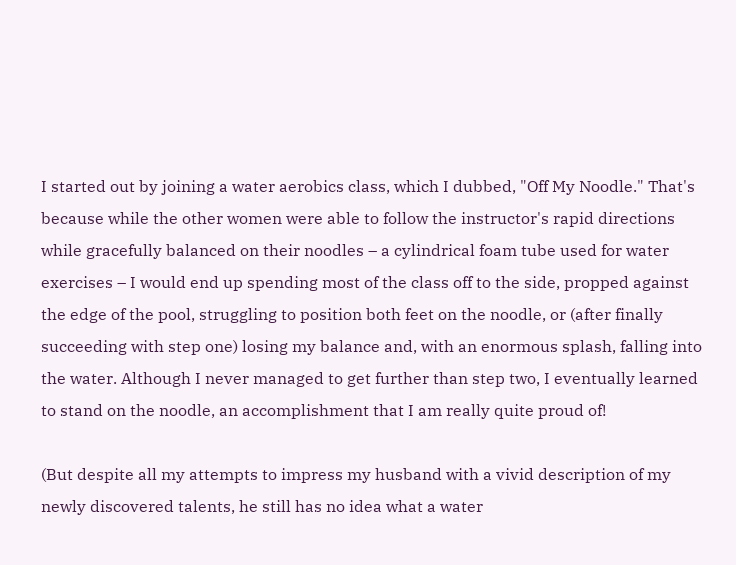I started out by joining a water aerobics class, which I dubbed, "Off My Noodle." That's because while the other women were able to follow the instructor's rapid directions while gracefully balanced on their noodles – a cylindrical foam tube used for water exercises – I would end up spending most of the class off to the side, propped against the edge of the pool, struggling to position both feet on the noodle, or (after finally succeeding with step one) losing my balance and, with an enormous splash, falling into the water. Although I never managed to get further than step two, I eventually learned to stand on the noodle, an accomplishment that I am really quite proud of!

(But despite all my attempts to impress my husband with a vivid description of my newly discovered talents, he still has no idea what a water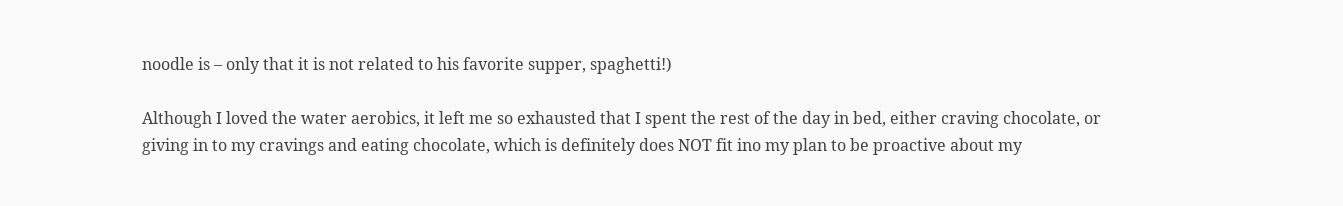noodle is – only that it is not related to his favorite supper, spaghetti!)

Although I loved the water aerobics, it left me so exhausted that I spent the rest of the day in bed, either craving chocolate, or giving in to my cravings and eating chocolate, which is definitely does NOT fit ino my plan to be proactive about my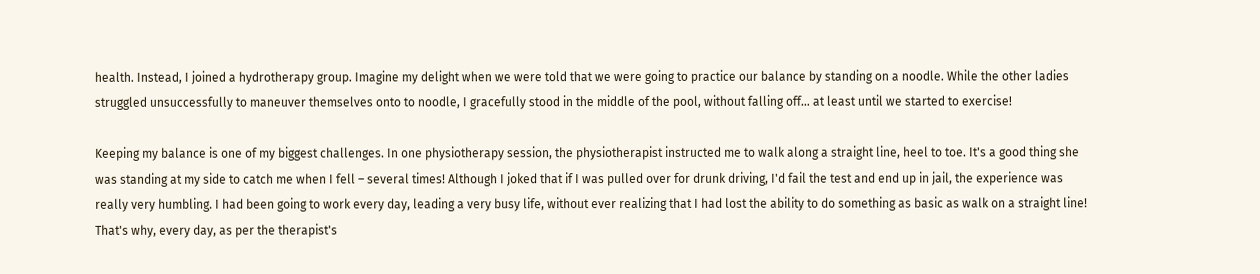health. Instead, I joined a hydrotherapy group. Imagine my delight when we were told that we were going to practice our balance by standing on a noodle. While the other ladies struggled unsuccessfully to maneuver themselves onto to noodle, I gracefully stood in the middle of the pool, without falling off… at least until we started to exercise!

Keeping my balance is one of my biggest challenges. In one physiotherapy session, the physiotherapist instructed me to walk along a straight line, heel to toe. It's a good thing she was standing at my side to catch me when I fell – several times! Although I joked that if I was pulled over for drunk driving, I'd fail the test and end up in jail, the experience was really very humbling. I had been going to work every day, leading a very busy life, without ever realizing that I had lost the ability to do something as basic as walk on a straight line!
That's why, every day, as per the therapist's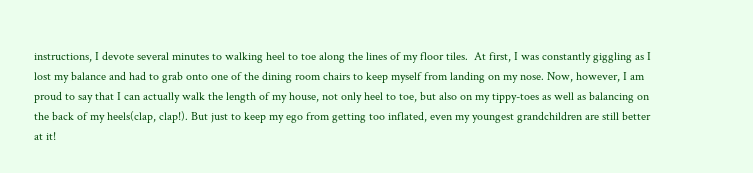instructions, I devote several minutes to walking heel to toe along the lines of my floor tiles.  At first, I was constantly giggling as I lost my balance and had to grab onto one of the dining room chairs to keep myself from landing on my nose. Now, however, I am proud to say that I can actually walk the length of my house, not only heel to toe, but also on my tippy-toes as well as balancing on the back of my heels(clap, clap!). But just to keep my ego from getting too inflated, even my youngest grandchildren are still better at it!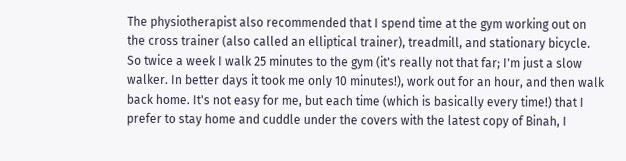The physiotherapist also recommended that I spend time at the gym working out on the cross trainer (also called an elliptical trainer), treadmill, and stationary bicycle. So twice a week I walk 25 minutes to the gym (it's really not that far; I'm just a slow walker. In better days it took me only 10 minutes!), work out for an hour, and then walk back home. It's not easy for me, but each time (which is basically every time!) that I prefer to stay home and cuddle under the covers with the latest copy of Binah, I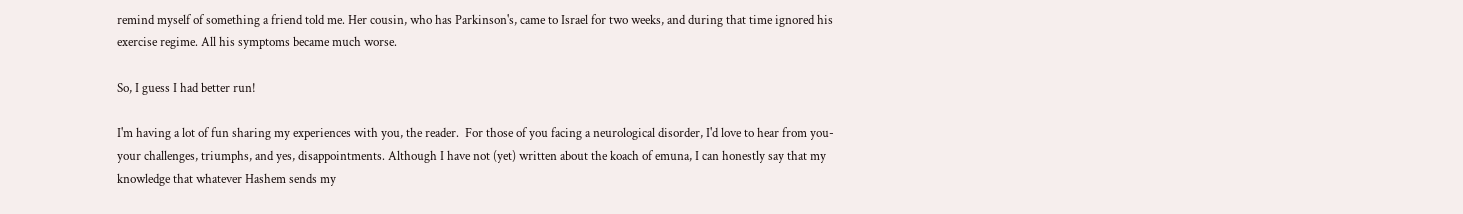remind myself of something a friend told me. Her cousin, who has Parkinson's, came to Israel for two weeks, and during that time ignored his exercise regime. All his symptoms became much worse.

So, I guess I had better run!

I'm having a lot of fun sharing my experiences with you, the reader.  For those of you facing a neurological disorder, I'd love to hear from you- your challenges, triumphs, and yes, disappointments. Although I have not (yet) written about the koach of emuna, I can honestly say that my knowledge that whatever Hashem sends my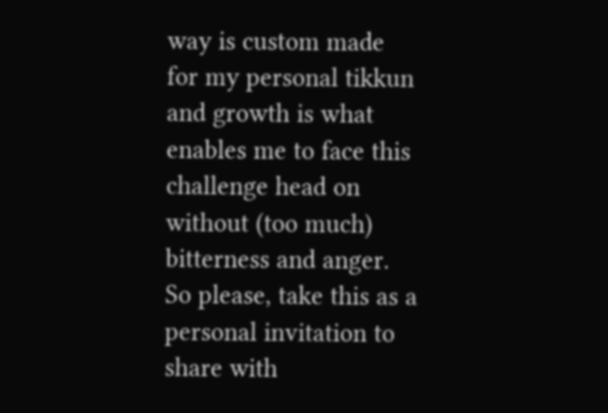way is custom made for my personal tikkun and growth is what enables me to face this challenge head on without (too much) bitterness and anger. So please, take this as a personal invitation to share with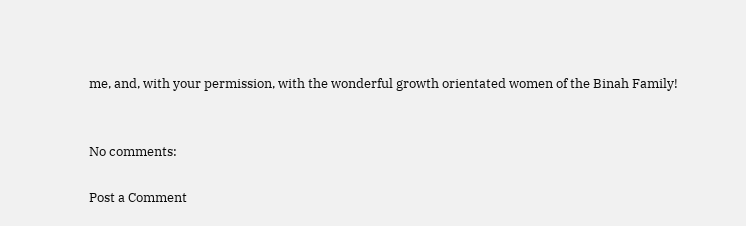me, and, with your permission, with the wonderful growth orientated women of the Binah Family!


No comments:

Post a Comment